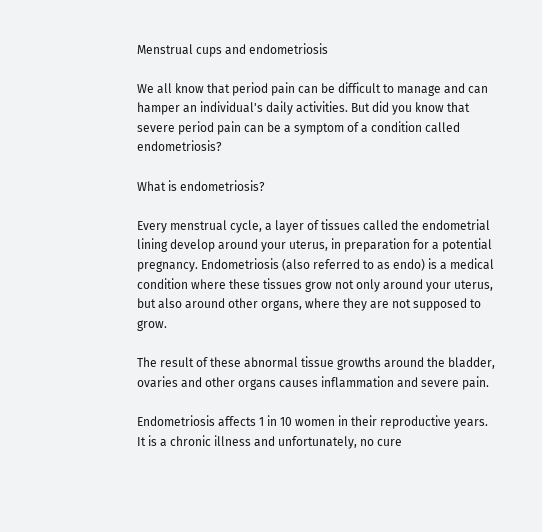Menstrual cups and endometriosis

We all know that period pain can be difficult to manage and can hamper an individual's daily activities. But did you know that severe period pain can be a symptom of a condition called endometriosis?

What is endometriosis?

Every menstrual cycle, a layer of tissues called the endometrial lining develop around your uterus, in preparation for a potential pregnancy. Endometriosis (also referred to as endo) is a medical condition where these tissues grow not only around your uterus, but also around other organs, where they are not supposed to grow.

The result of these abnormal tissue growths around the bladder, ovaries and other organs causes inflammation and severe pain.

Endometriosis affects 1 in 10 women in their reproductive years. It is a chronic illness and unfortunately, no cure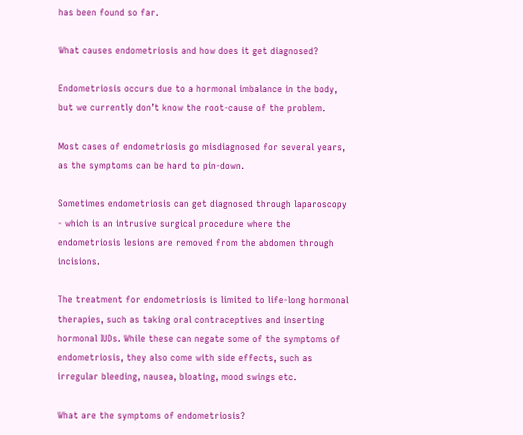has been found so far.

What causes endometriosis and how does it get diagnosed?

Endometriosis occurs due to a hormonal imbalance in the body, but we currently don’t know the root-cause of the problem.

Most cases of endometriosis go misdiagnosed for several years, as the symptoms can be hard to pin-down.

Sometimes endometriosis can get diagnosed through laparoscopy - which is an intrusive surgical procedure where the endometriosis lesions are removed from the abdomen through incisions.

The treatment for endometriosis is limited to life-long hormonal therapies, such as taking oral contraceptives and inserting hormonal IUDs. While these can negate some of the symptoms of endometriosis, they also come with side effects, such as irregular bleeding, nausea, bloating, mood swings etc.

What are the symptoms of endometriosis?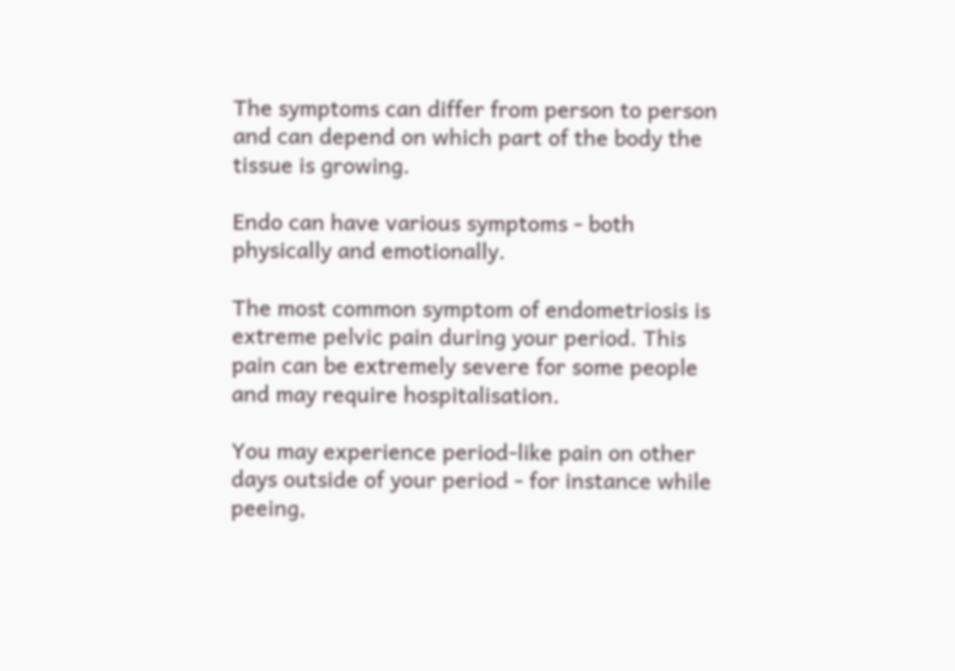The symptoms can differ from person to person and can depend on which part of the body the tissue is growing.

Endo can have various symptoms - both physically and emotionally.

The most common symptom of endometriosis is extreme pelvic pain during your period. This pain can be extremely severe for some people and may require hospitalisation.

You may experience period-like pain on other days outside of your period - for instance while peeing,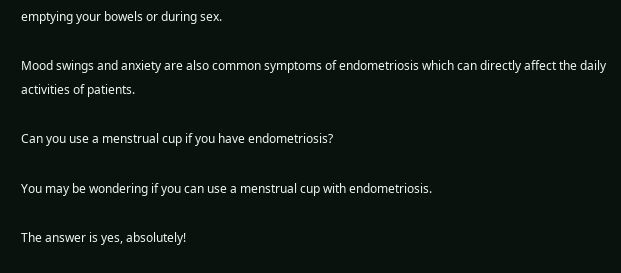emptying your bowels or during sex.

Mood swings and anxiety are also common symptoms of endometriosis which can directly affect the daily activities of patients.

Can you use a menstrual cup if you have endometriosis?

You may be wondering if you can use a menstrual cup with endometriosis.

The answer is yes, absolutely!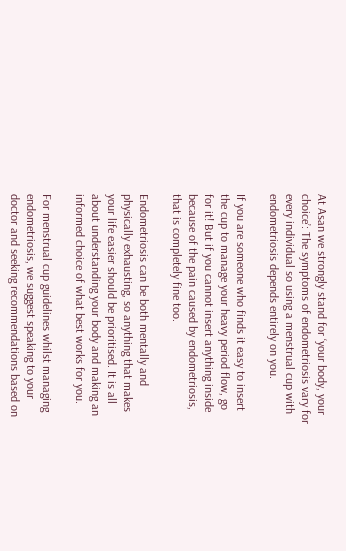At Asan we strongly stand for ‘your body, your choice’: The symptoms of endometriosis vary for every individual so using a menstrual cup with endometriosis depends entirely on you.

If you are someone who finds it easy to insert the cup to manage your heavy period flow, go for it! But if you cannot insert anything inside because of the pain caused by endometriosis, that is completely fine too.

Endometriosis can be both mentally and physically exhausting, so anything that makes your life easier should be prioritised. It is all about understanding your body and making an informed choice of what best works for you.

For menstrual cup guidelines whilst managing endometriosis, we suggest speaking to your doctor and seeking recommendations based on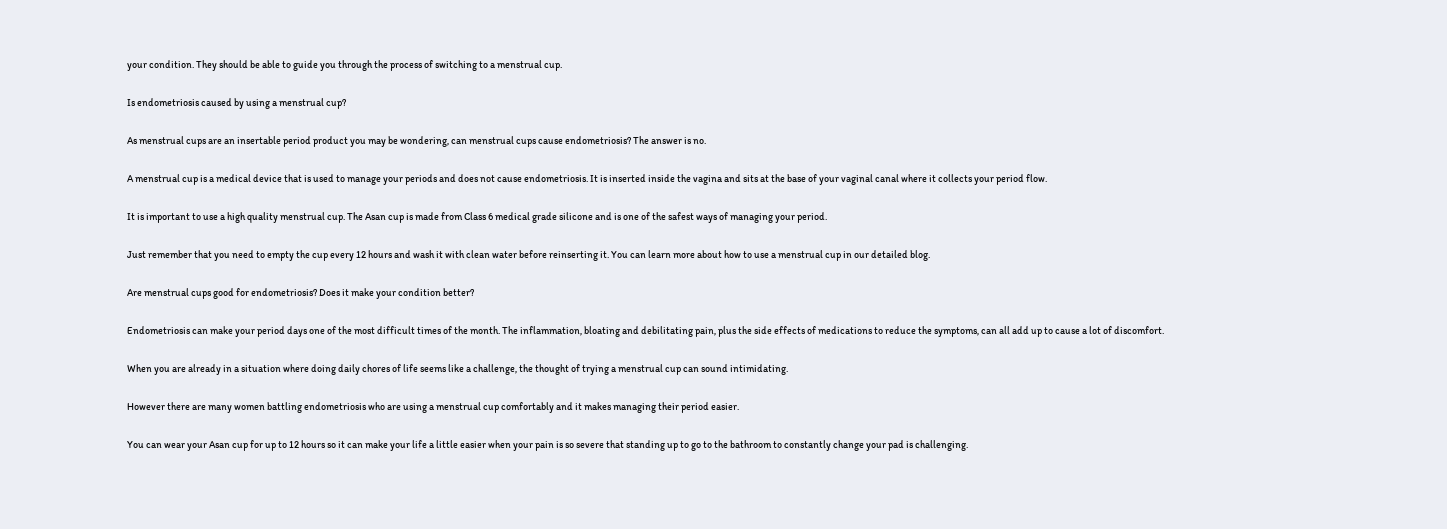your condition. They should be able to guide you through the process of switching to a menstrual cup.

Is endometriosis caused by using a menstrual cup?

As menstrual cups are an insertable period product you may be wondering, can menstrual cups cause endometriosis? The answer is no.

A menstrual cup is a medical device that is used to manage your periods and does not cause endometriosis. It is inserted inside the vagina and sits at the base of your vaginal canal where it collects your period flow.

It is important to use a high quality menstrual cup. The Asan cup is made from Class 6 medical grade silicone and is one of the safest ways of managing your period.

Just remember that you need to empty the cup every 12 hours and wash it with clean water before reinserting it. You can learn more about how to use a menstrual cup in our detailed blog.

Are menstrual cups good for endometriosis? Does it make your condition better?

Endometriosis can make your period days one of the most difficult times of the month. The inflammation, bloating and debilitating pain, plus the side effects of medications to reduce the symptoms, can all add up to cause a lot of discomfort.

When you are already in a situation where doing daily chores of life seems like a challenge, the thought of trying a menstrual cup can sound intimidating.

However there are many women battling endometriosis who are using a menstrual cup comfortably and it makes managing their period easier.

You can wear your Asan cup for up to 12 hours so it can make your life a little easier when your pain is so severe that standing up to go to the bathroom to constantly change your pad is challenging.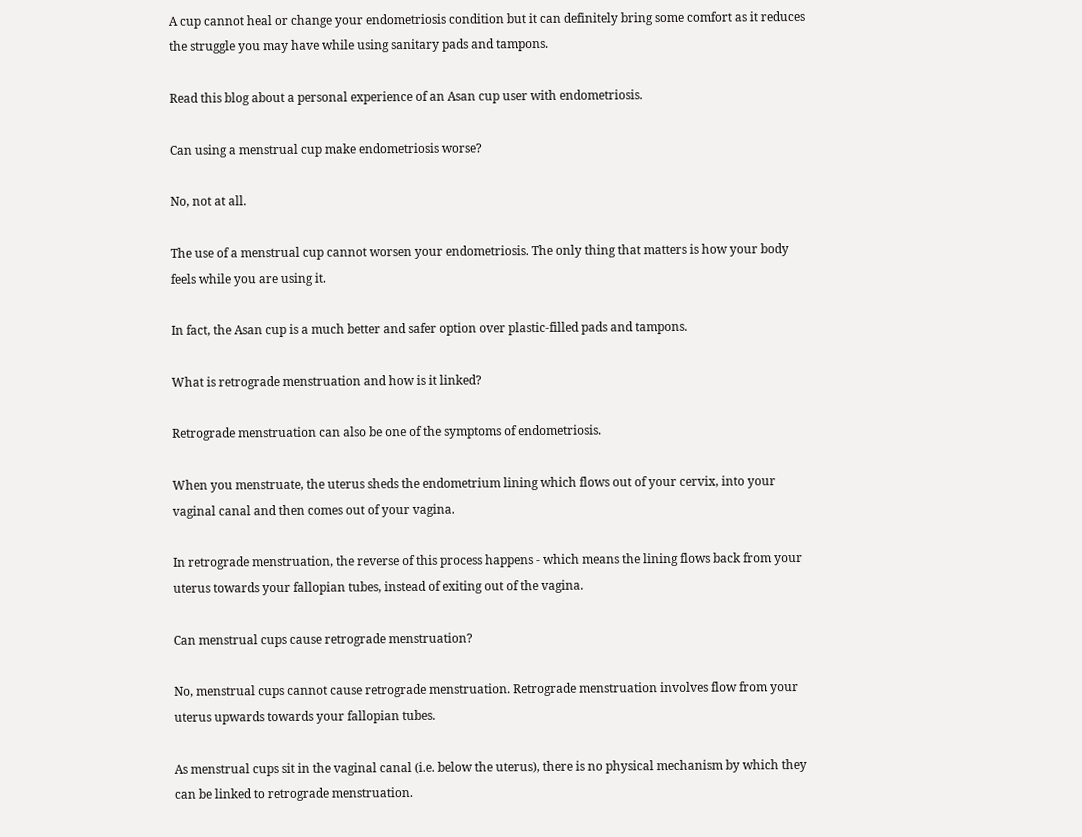A cup cannot heal or change your endometriosis condition but it can definitely bring some comfort as it reduces the struggle you may have while using sanitary pads and tampons.

Read this blog about a personal experience of an Asan cup user with endometriosis.

Can using a menstrual cup make endometriosis worse?

No, not at all.

The use of a menstrual cup cannot worsen your endometriosis. The only thing that matters is how your body feels while you are using it.

In fact, the Asan cup is a much better and safer option over plastic-filled pads and tampons.

What is retrograde menstruation and how is it linked?

Retrograde menstruation can also be one of the symptoms of endometriosis.

When you menstruate, the uterus sheds the endometrium lining which flows out of your cervix, into your vaginal canal and then comes out of your vagina.

In retrograde menstruation, the reverse of this process happens - which means the lining flows back from your uterus towards your fallopian tubes, instead of exiting out of the vagina.

Can menstrual cups cause retrograde menstruation?

No, menstrual cups cannot cause retrograde menstruation. Retrograde menstruation involves flow from your uterus upwards towards your fallopian tubes.

As menstrual cups sit in the vaginal canal (i.e. below the uterus), there is no physical mechanism by which they can be linked to retrograde menstruation.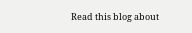Read this blog about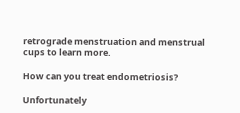retrograde menstruation and menstrual cups to learn more.

How can you treat endometriosis?

Unfortunately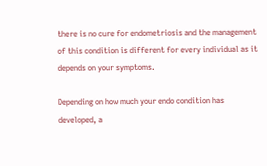there is no cure for endometriosis and the management of this condition is different for every individual as it depends on your symptoms.

Depending on how much your endo condition has developed, a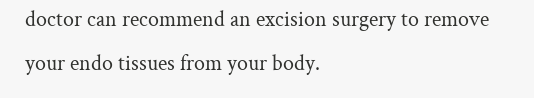doctor can recommend an excision surgery to remove your endo tissues from your body.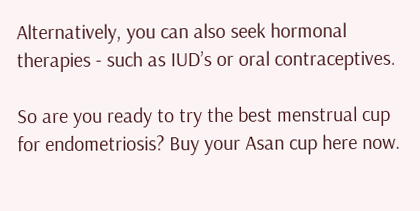Alternatively, you can also seek hormonal therapies - such as IUD’s or oral contraceptives.

So are you ready to try the best menstrual cup for endometriosis? Buy your Asan cup here now.